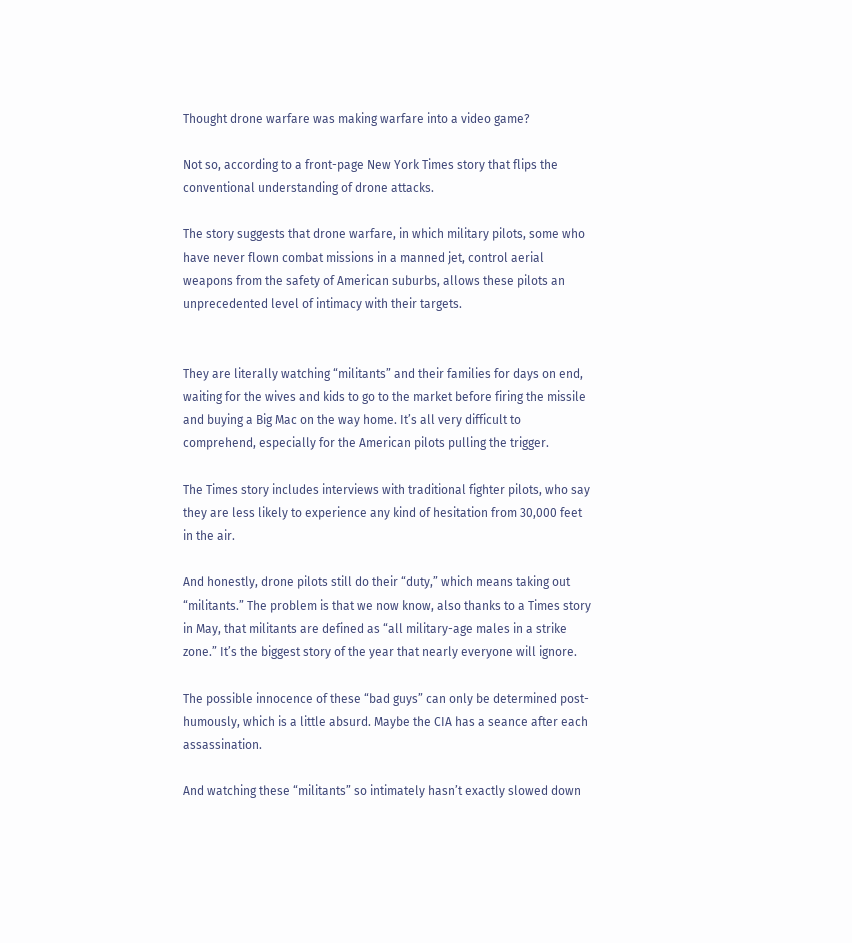Thought drone warfare was making warfare into a video game?

Not so, according to a front-page New York Times story that flips the conventional understanding of drone attacks.

The story suggests that drone warfare, in which military pilots, some who have never flown combat missions in a manned jet, control aerial weapons from the safety of American suburbs, allows these pilots an unprecedented level of intimacy with their targets.


They are literally watching “militants” and their families for days on end, waiting for the wives and kids to go to the market before firing the missile and buying a Big Mac on the way home. It’s all very difficult to comprehend, especially for the American pilots pulling the trigger.

The Times story includes interviews with traditional fighter pilots, who say they are less likely to experience any kind of hesitation from 30,000 feet in the air.

And honestly, drone pilots still do their “duty,” which means taking out “militants.” The problem is that we now know, also thanks to a Times story in May, that militants are defined as “all military-age males in a strike zone.” It’s the biggest story of the year that nearly everyone will ignore.

The possible innocence of these “bad guys” can only be determined post-humously, which is a little absurd. Maybe the CIA has a seance after each assassination.

And watching these “militants” so intimately hasn’t exactly slowed down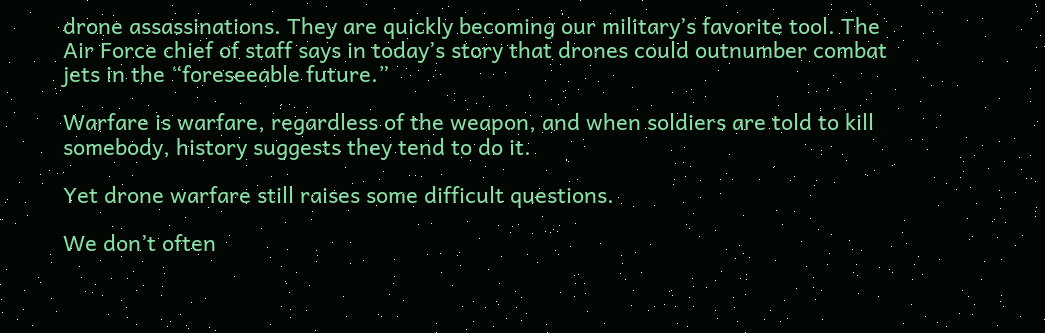drone assassinations. They are quickly becoming our military’s favorite tool. The Air Force chief of staff says in today’s story that drones could outnumber combat jets in the “foreseeable future.”

Warfare is warfare, regardless of the weapon, and when soldiers are told to kill somebody, history suggests they tend to do it.

Yet drone warfare still raises some difficult questions.

We don’t often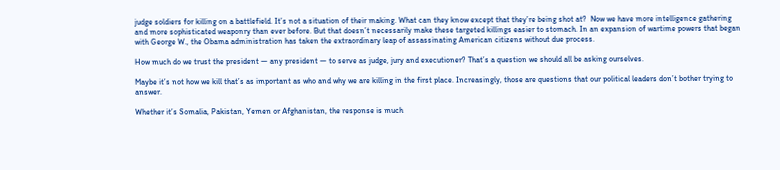judge soldiers for killing on a battlefield. It’s not a situation of their making. What can they know except that they’re being shot at?  Now we have more intelligence gathering and more sophisticated weaponry than ever before. But that doesn’t necessarily make these targeted killings easier to stomach. In an expansion of wartime powers that began with George W., the Obama administration has taken the extraordinary leap of assassinating American citizens without due process.

How much do we trust the president — any president — to serve as judge, jury and executioner? That’s a question we should all be asking ourselves.

Maybe it’s not how we kill that’s as important as who and why we are killing in the first place. Increasingly, those are questions that our political leaders don’t bother trying to answer.

Whether it’s Somalia, Pakistan, Yemen or Afghanistan, the response is much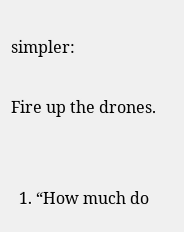simpler:

Fire up the drones.


  1. “How much do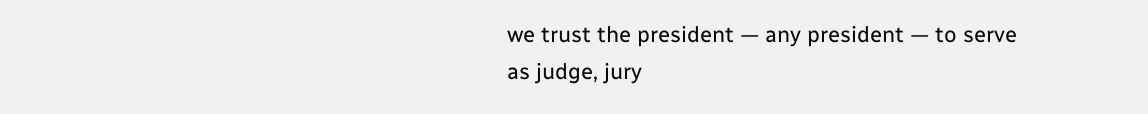we trust the president — any president — to serve as judge, jury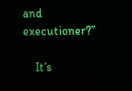and executioner?”

    It’s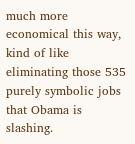much more economical this way, kind of like eliminating those 535 purely symbolic jobs that Obama is slashing.